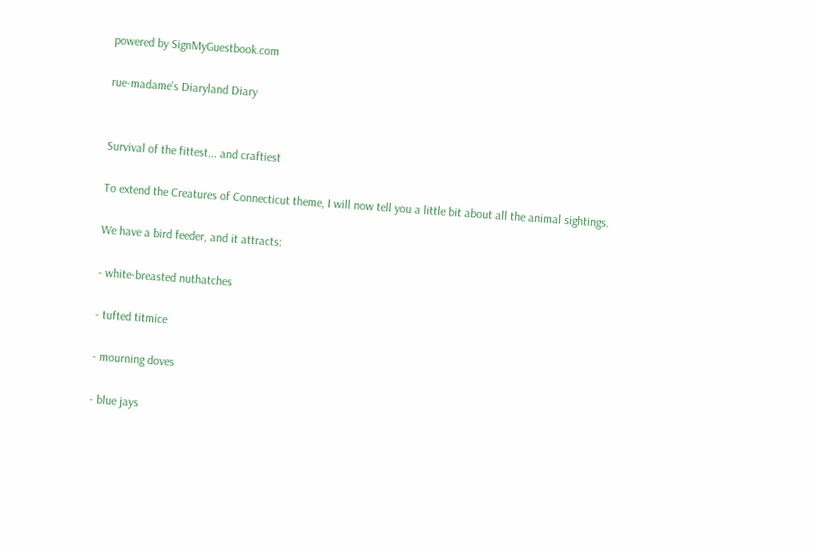powered by SignMyGuestbook.com

rue-madame's Diaryland Diary


Survival of the fittest... and craftiest

To extend the Creatures of Connecticut theme, I will now tell you a little bit about all the animal sightings.

We have a bird feeder, and it attracts:

- white-breasted nuthatches

- tufted titmice

- mourning doves

- blue jays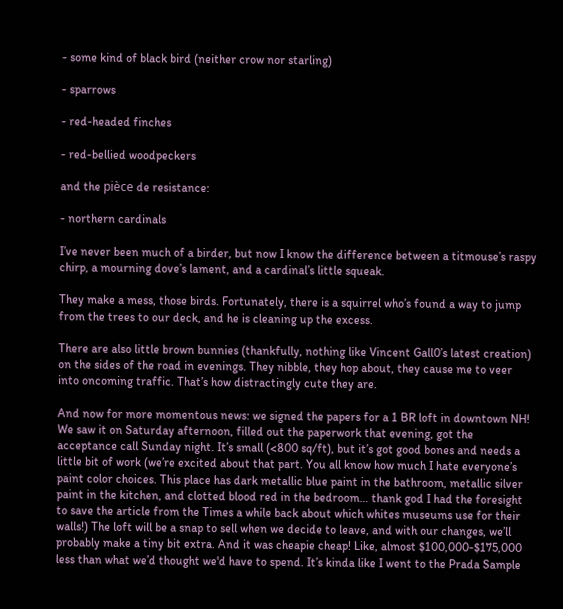- some kind of black bird (neither crow nor starling)

- sparrows

- red-headed finches

- red-bellied woodpeckers

and the pièce de resistance:

- northern cardinals

I’ve never been much of a birder, but now I know the difference between a titmouse’s raspy chirp, a mourning dove’s lament, and a cardinal’s little squeak.

They make a mess, those birds. Fortunately, there is a squirrel who’s found a way to jump from the trees to our deck, and he is cleaning up the excess.

There are also little brown bunnies (thankfully, nothing like Vincent Gall0’s latest creation) on the sides of the road in evenings. They nibble, they hop about, they cause me to veer into oncoming traffic. That’s how distractingly cute they are.

And now for more momentous news: we signed the papers for a 1 BR loft in downtown NH! We saw it on Saturday afternoon, filled out the paperwork that evening, got the acceptance call Sunday night. It’s small (<800 sq/ft), but it’s got good bones and needs a little bit of work (we’re excited about that part. You all know how much I hate everyone’s paint color choices. This place has dark metallic blue paint in the bathroom, metallic silver paint in the kitchen, and clotted blood red in the bedroom… thank god I had the foresight to save the article from the Times a while back about which whites museums use for their walls!) The loft will be a snap to sell when we decide to leave, and with our changes, we’ll probably make a tiny bit extra. And it was cheapie cheap! Like, almost $100,000-$175,000 less than what we’d thought we'd have to spend. It’s kinda like I went to the Prada Sample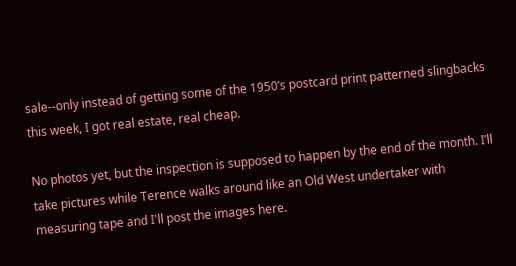sale--only instead of getting some of the 1950’s postcard print patterned slingbacks this week, I got real estate, real cheap.

No photos yet, but the inspection is supposed to happen by the end of the month. I’ll take pictures while Terence walks around like an Old West undertaker with measuring tape and I'll post the images here.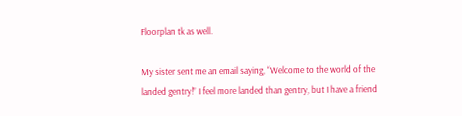Floorplan tk as well.

My sister sent me an email saying, “Welcome to the world of the landed gentry!” I feel more landed than gentry, but I have a friend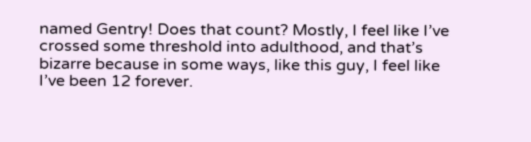named Gentry! Does that count? Mostly, I feel like I’ve crossed some threshold into adulthood, and that’s bizarre because in some ways, like this guy, I feel like I’ve been 12 forever.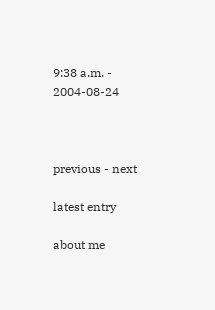9:38 a.m. - 2004-08-24



previous - next

latest entry

about me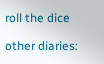roll the dice

other diaries: